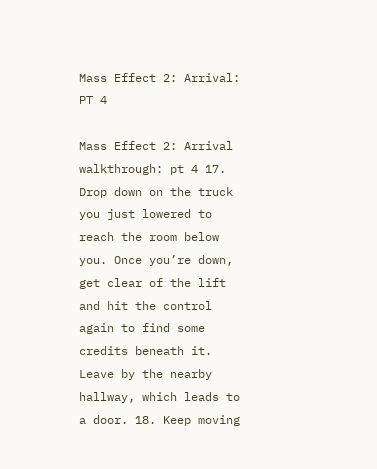Mass Effect 2: Arrival: PT 4

Mass Effect 2: Arrival walkthrough: pt 4 17. Drop down on the truck you just lowered to reach the room below you. Once you’re down, get clear of the lift and hit the control again to find some credits beneath it. Leave by the nearby hallway, which leads to a door. 18. Keep moving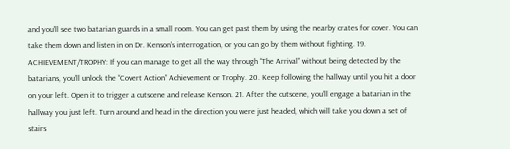and you’ll see two batarian guards in a small room. You can get past them by using the nearby crates for cover. You can take them down and listen in on Dr. Kenson’s interrogation, or you can go by them without fighting. 19. ACHIEVEMENT/TROPHY: If you can manage to get all the way through “The Arrival” without being detected by the batarians, you’ll unlock the “Covert Action” Achievement or Trophy. 20. Keep following the hallway until you hit a door on your left. Open it to trigger a cutscene and release Kenson. 21. After the cutscene, you’ll engage a batarian in the hallway you just left. Turn around and head in the direction you were just headed, which will take you down a set of stairs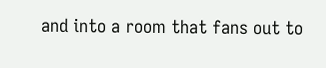and into a room that fans out to